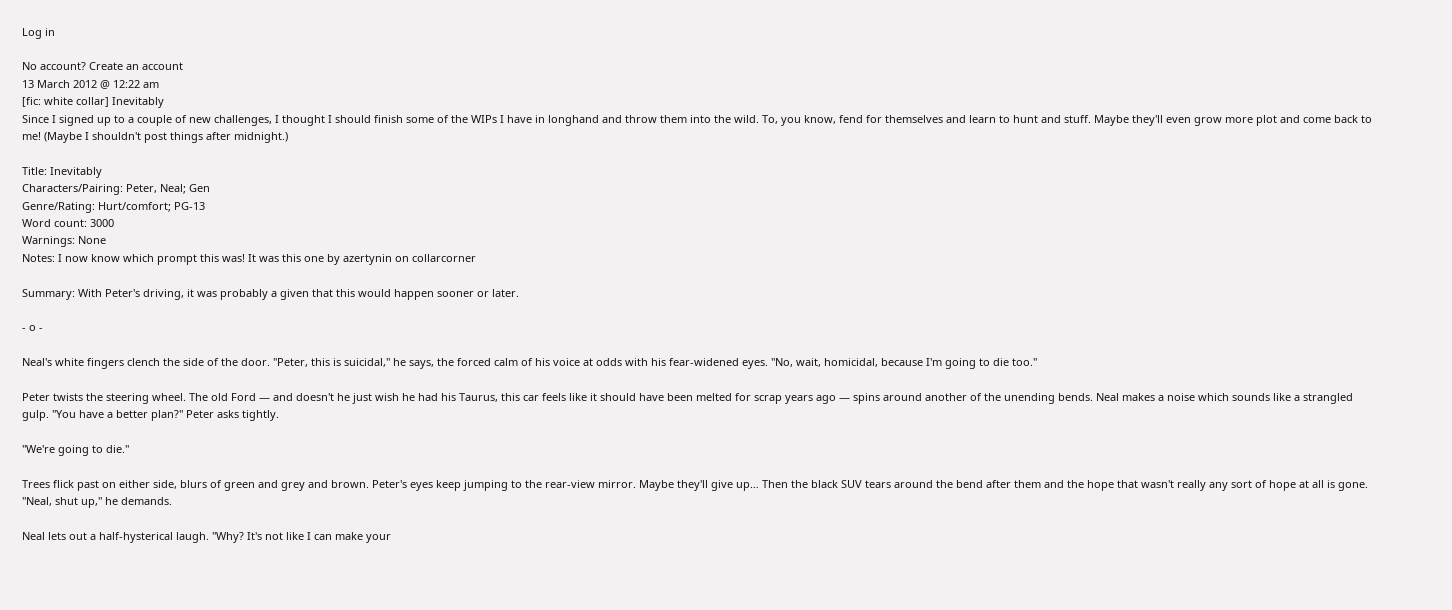Log in

No account? Create an account
13 March 2012 @ 12:22 am
[fic: white collar] Inevitably
Since I signed up to a couple of new challenges, I thought I should finish some of the WIPs I have in longhand and throw them into the wild. To, you know, fend for themselves and learn to hunt and stuff. Maybe they'll even grow more plot and come back to me! (Maybe I shouldn't post things after midnight.)

Title: Inevitably
Characters/Pairing: Peter, Neal; Gen
Genre/Rating: Hurt/comfort; PG-13
Word count: 3000
Warnings: None
Notes: I now know which prompt this was! It was this one by azertynin on collarcorner

Summary: With Peter's driving, it was probably a given that this would happen sooner or later.

- o -

Neal's white fingers clench the side of the door. "Peter, this is suicidal," he says, the forced calm of his voice at odds with his fear-widened eyes. "No, wait, homicidal, because I'm going to die too."

Peter twists the steering wheel. The old Ford — and doesn't he just wish he had his Taurus, this car feels like it should have been melted for scrap years ago — spins around another of the unending bends. Neal makes a noise which sounds like a strangled gulp. "You have a better plan?" Peter asks tightly.

"We're going to die."

Trees flick past on either side, blurs of green and grey and brown. Peter's eyes keep jumping to the rear-view mirror. Maybe they'll give up… Then the black SUV tears around the bend after them and the hope that wasn't really any sort of hope at all is gone. "Neal, shut up," he demands.

Neal lets out a half-hysterical laugh. "Why? It's not like I can make your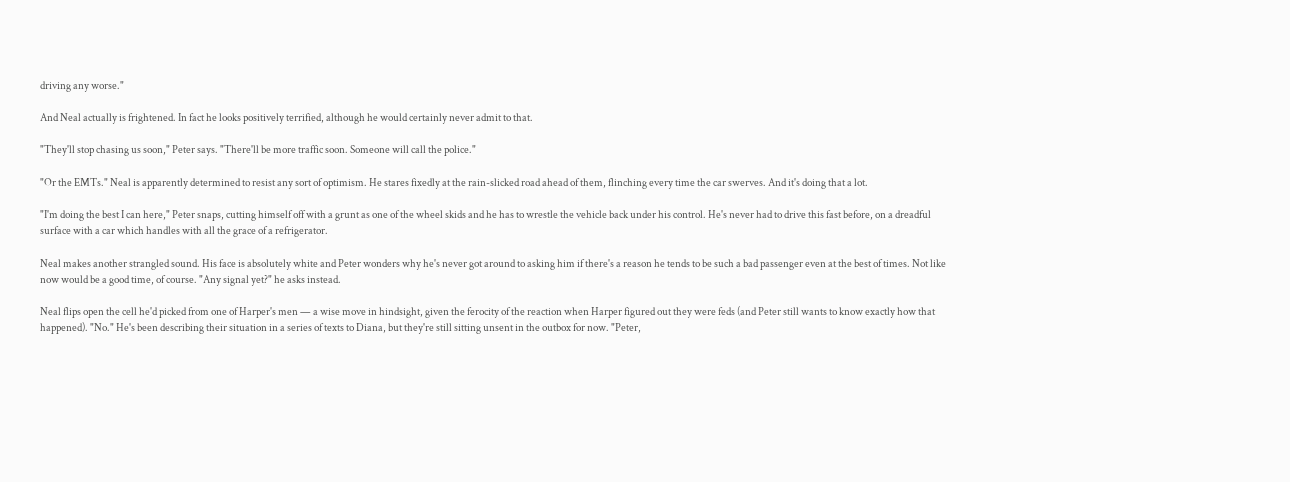driving any worse."

And Neal actually is frightened. In fact he looks positively terrified, although he would certainly never admit to that.

"They'll stop chasing us soon," Peter says. "There'll be more traffic soon. Someone will call the police."

"Or the EMTs." Neal is apparently determined to resist any sort of optimism. He stares fixedly at the rain-slicked road ahead of them, flinching every time the car swerves. And it's doing that a lot.

"I'm doing the best I can here," Peter snaps, cutting himself off with a grunt as one of the wheel skids and he has to wrestle the vehicle back under his control. He's never had to drive this fast before, on a dreadful surface with a car which handles with all the grace of a refrigerator.

Neal makes another strangled sound. His face is absolutely white and Peter wonders why he's never got around to asking him if there's a reason he tends to be such a bad passenger even at the best of times. Not like now would be a good time, of course. "Any signal yet?" he asks instead.

Neal flips open the cell he'd picked from one of Harper's men — a wise move in hindsight, given the ferocity of the reaction when Harper figured out they were feds (and Peter still wants to know exactly how that happened). "No." He's been describing their situation in a series of texts to Diana, but they're still sitting unsent in the outbox for now. "Peter,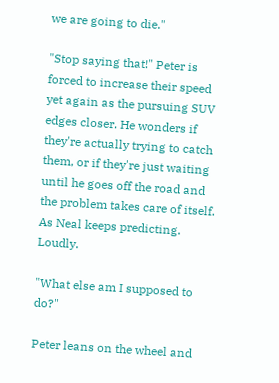we are going to die."

"Stop saying that!" Peter is forced to increase their speed yet again as the pursuing SUV edges closer. He wonders if they're actually trying to catch them, or if they're just waiting until he goes off the road and the problem takes care of itself. As Neal keeps predicting. Loudly.

"What else am I supposed to do?"

Peter leans on the wheel and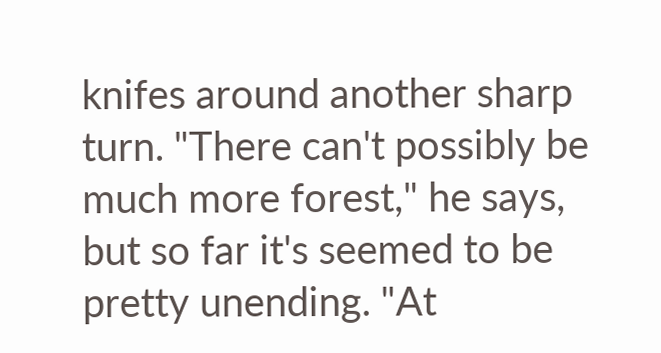knifes around another sharp turn. "There can't possibly be much more forest," he says, but so far it's seemed to be pretty unending. "At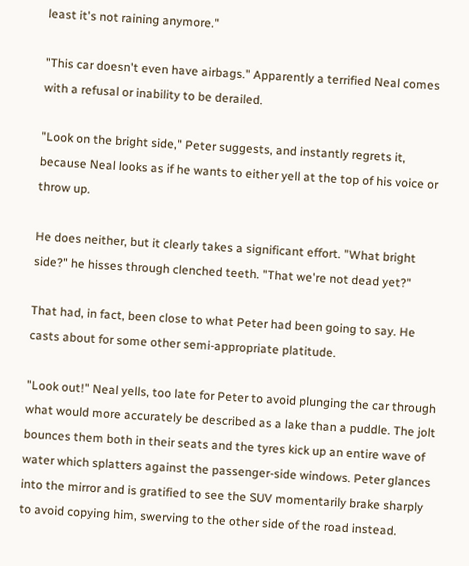least it's not raining anymore."

"This car doesn't even have airbags." Apparently a terrified Neal comes with a refusal or inability to be derailed.

"Look on the bright side," Peter suggests, and instantly regrets it, because Neal looks as if he wants to either yell at the top of his voice or throw up.

He does neither, but it clearly takes a significant effort. "What bright side?" he hisses through clenched teeth. "That we're not dead yet?"

That had, in fact, been close to what Peter had been going to say. He casts about for some other semi-appropriate platitude.

"Look out!" Neal yells, too late for Peter to avoid plunging the car through what would more accurately be described as a lake than a puddle. The jolt bounces them both in their seats and the tyres kick up an entire wave of water which splatters against the passenger-side windows. Peter glances into the mirror and is gratified to see the SUV momentarily brake sharply to avoid copying him, swerving to the other side of the road instead.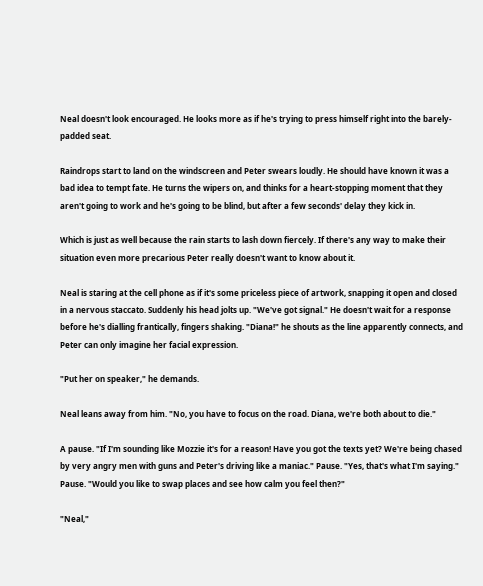Neal doesn't look encouraged. He looks more as if he's trying to press himself right into the barely-padded seat.

Raindrops start to land on the windscreen and Peter swears loudly. He should have known it was a bad idea to tempt fate. He turns the wipers on, and thinks for a heart-stopping moment that they aren't going to work and he's going to be blind, but after a few seconds' delay they kick in.

Which is just as well because the rain starts to lash down fiercely. If there's any way to make their situation even more precarious Peter really doesn't want to know about it.

Neal is staring at the cell phone as if it's some priceless piece of artwork, snapping it open and closed in a nervous staccato. Suddenly his head jolts up. "We've got signal." He doesn't wait for a response before he's dialling frantically, fingers shaking. "Diana!" he shouts as the line apparently connects, and Peter can only imagine her facial expression.

"Put her on speaker," he demands.

Neal leans away from him. "No, you have to focus on the road. Diana, we're both about to die."

A pause. "If I'm sounding like Mozzie it's for a reason! Have you got the texts yet? We're being chased by very angry men with guns and Peter's driving like a maniac." Pause. "Yes, that's what I'm saying." Pause. "Would you like to swap places and see how calm you feel then?"

"Neal,"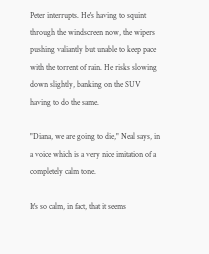Peter interrupts. He's having to squint through the windscreen now, the wipers pushing valiantly but unable to keep pace with the torrent of rain. He risks slowing down slightly, banking on the SUV having to do the same.

"Diana, we are going to die," Neal says, in a voice which is a very nice imitation of a completely calm tone.

It's so calm, in fact, that it seems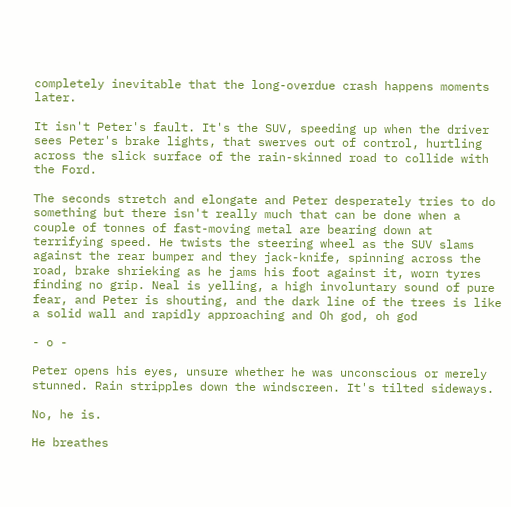completely inevitable that the long-overdue crash happens moments later.

It isn't Peter's fault. It's the SUV, speeding up when the driver sees Peter's brake lights, that swerves out of control, hurtling across the slick surface of the rain-skinned road to collide with the Ford.

The seconds stretch and elongate and Peter desperately tries to do something but there isn't really much that can be done when a couple of tonnes of fast-moving metal are bearing down at terrifying speed. He twists the steering wheel as the SUV slams against the rear bumper and they jack-knife, spinning across the road, brake shrieking as he jams his foot against it, worn tyres finding no grip. Neal is yelling, a high involuntary sound of pure fear, and Peter is shouting, and the dark line of the trees is like a solid wall and rapidly approaching and Oh god, oh god

- o -

Peter opens his eyes, unsure whether he was unconscious or merely stunned. Rain stripples down the windscreen. It's tilted sideways.

No, he is.

He breathes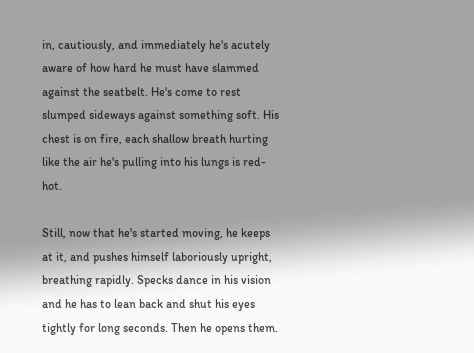in, cautiously, and immediately he's acutely aware of how hard he must have slammed against the seatbelt. He's come to rest slumped sideways against something soft. His chest is on fire, each shallow breath hurting like the air he's pulling into his lungs is red-hot.

Still, now that he's started moving, he keeps at it, and pushes himself laboriously upright, breathing rapidly. Specks dance in his vision and he has to lean back and shut his eyes tightly for long seconds. Then he opens them.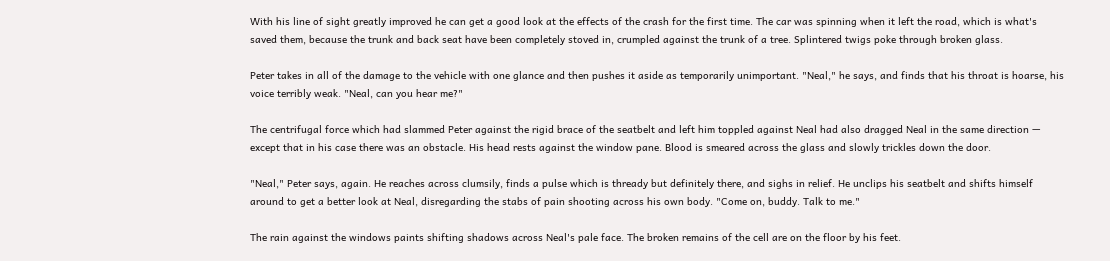With his line of sight greatly improved he can get a good look at the effects of the crash for the first time. The car was spinning when it left the road, which is what's saved them, because the trunk and back seat have been completely stoved in, crumpled against the trunk of a tree. Splintered twigs poke through broken glass.

Peter takes in all of the damage to the vehicle with one glance and then pushes it aside as temporarily unimportant. "Neal," he says, and finds that his throat is hoarse, his voice terribly weak. "Neal, can you hear me?"

The centrifugal force which had slammed Peter against the rigid brace of the seatbelt and left him toppled against Neal had also dragged Neal in the same direction — except that in his case there was an obstacle. His head rests against the window pane. Blood is smeared across the glass and slowly trickles down the door.

"Neal," Peter says, again. He reaches across clumsily, finds a pulse which is thready but definitely there, and sighs in relief. He unclips his seatbelt and shifts himself around to get a better look at Neal, disregarding the stabs of pain shooting across his own body. "Come on, buddy. Talk to me."

The rain against the windows paints shifting shadows across Neal's pale face. The broken remains of the cell are on the floor by his feet.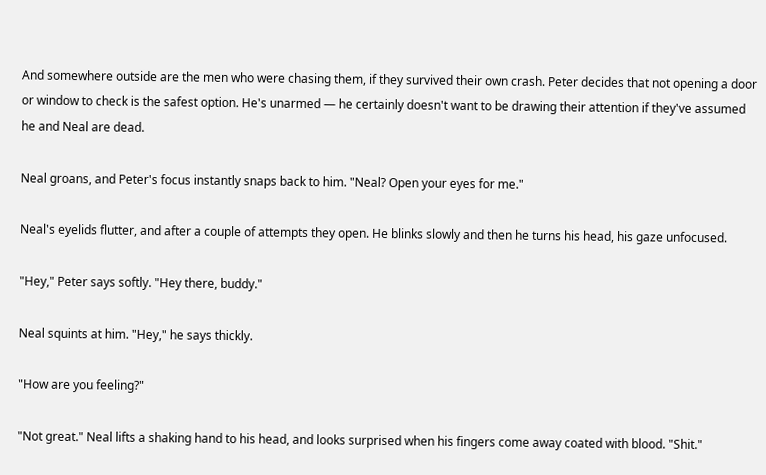And somewhere outside are the men who were chasing them, if they survived their own crash. Peter decides that not opening a door or window to check is the safest option. He's unarmed — he certainly doesn't want to be drawing their attention if they've assumed he and Neal are dead.

Neal groans, and Peter's focus instantly snaps back to him. "Neal? Open your eyes for me."

Neal's eyelids flutter, and after a couple of attempts they open. He blinks slowly and then he turns his head, his gaze unfocused.

"Hey," Peter says softly. "Hey there, buddy."

Neal squints at him. "Hey," he says thickly.

"How are you feeling?"

"Not great." Neal lifts a shaking hand to his head, and looks surprised when his fingers come away coated with blood. "Shit."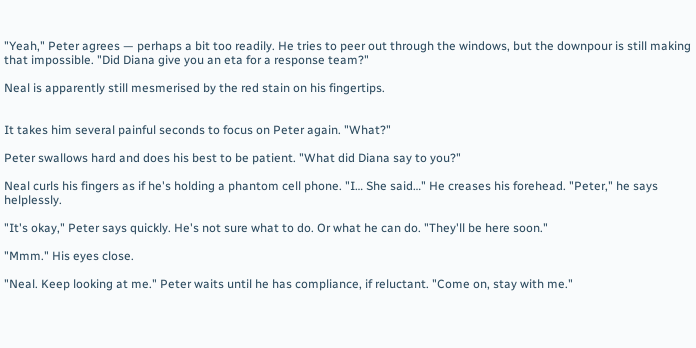"Yeah," Peter agrees — perhaps a bit too readily. He tries to peer out through the windows, but the downpour is still making that impossible. "Did Diana give you an eta for a response team?"

Neal is apparently still mesmerised by the red stain on his fingertips.


It takes him several painful seconds to focus on Peter again. "What?"

Peter swallows hard and does his best to be patient. "What did Diana say to you?"

Neal curls his fingers as if he's holding a phantom cell phone. "I… She said…" He creases his forehead. "Peter," he says helplessly.

"It's okay," Peter says quickly. He's not sure what to do. Or what he can do. "They'll be here soon."

"Mmm." His eyes close.

"Neal. Keep looking at me." Peter waits until he has compliance, if reluctant. "Come on, stay with me."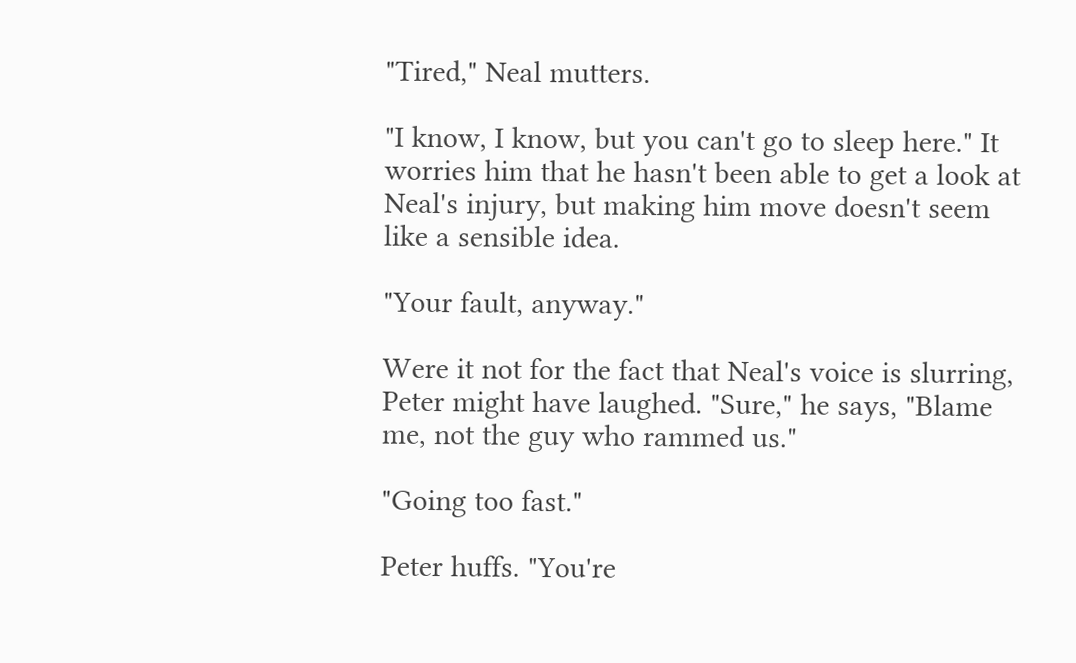"Tired," Neal mutters.

"I know, I know, but you can't go to sleep here." It worries him that he hasn't been able to get a look at Neal's injury, but making him move doesn't seem like a sensible idea.

"Your fault, anyway."

Were it not for the fact that Neal's voice is slurring, Peter might have laughed. "Sure," he says, "Blame me, not the guy who rammed us."

"Going too fast."

Peter huffs. "You're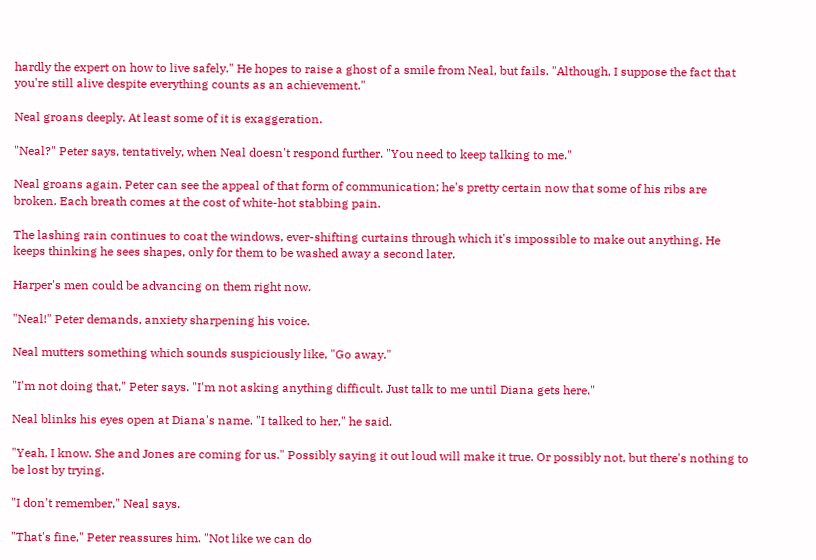hardly the expert on how to live safely." He hopes to raise a ghost of a smile from Neal, but fails. "Although, I suppose the fact that you're still alive despite everything counts as an achievement."

Neal groans deeply. At least some of it is exaggeration.

"Neal?" Peter says, tentatively, when Neal doesn't respond further. "You need to keep talking to me."

Neal groans again. Peter can see the appeal of that form of communication; he's pretty certain now that some of his ribs are broken. Each breath comes at the cost of white-hot stabbing pain.

The lashing rain continues to coat the windows, ever-shifting curtains through which it's impossible to make out anything. He keeps thinking he sees shapes, only for them to be washed away a second later.

Harper's men could be advancing on them right now.

"Neal!" Peter demands, anxiety sharpening his voice.

Neal mutters something which sounds suspiciously like, "Go away."

"I'm not doing that," Peter says. "I'm not asking anything difficult. Just talk to me until Diana gets here."

Neal blinks his eyes open at Diana's name. "I talked to her," he said.

"Yeah, I know. She and Jones are coming for us." Possibly saying it out loud will make it true. Or possibly not, but there's nothing to be lost by trying.

"I don't remember," Neal says.

"That's fine," Peter reassures him. "Not like we can do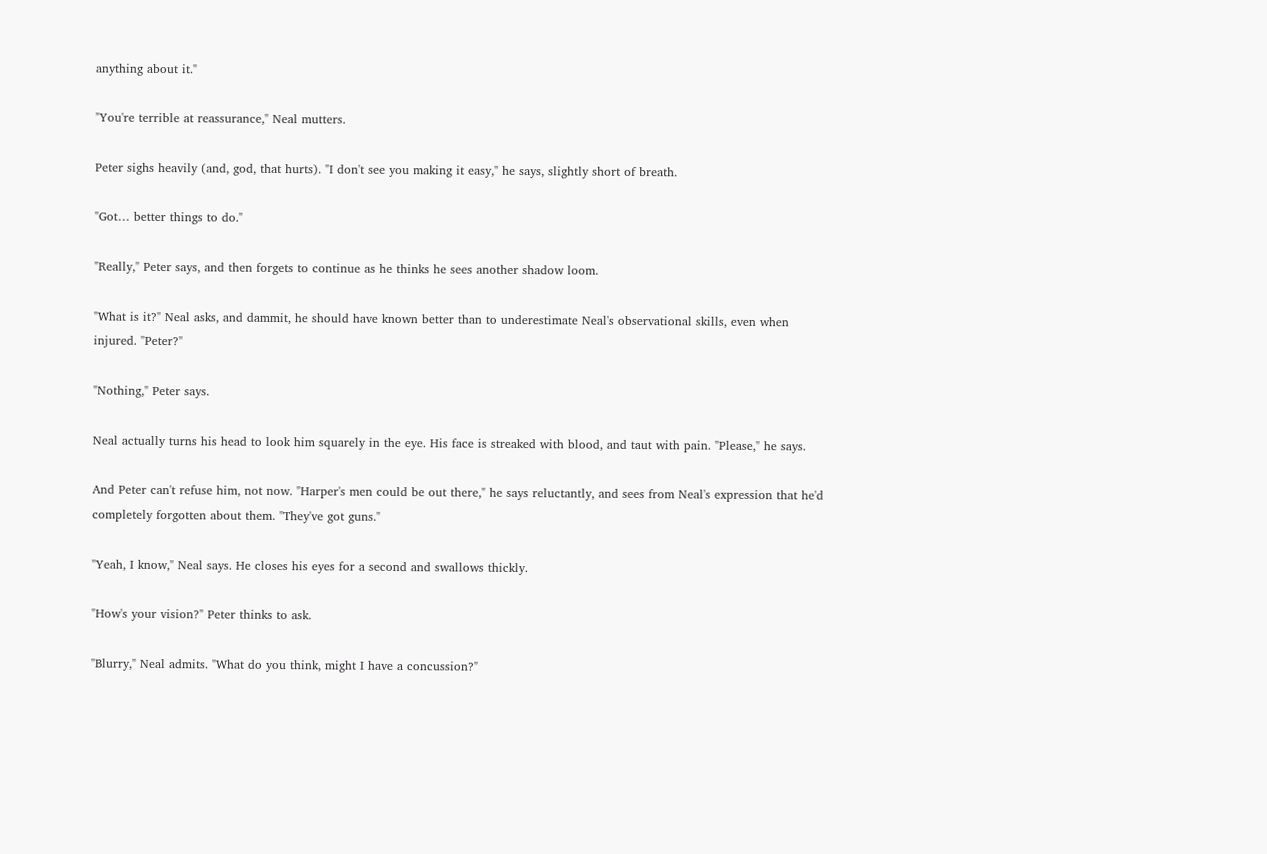anything about it."

"You're terrible at reassurance," Neal mutters.

Peter sighs heavily (and, god, that hurts). "I don't see you making it easy," he says, slightly short of breath.

"Got… better things to do."

"Really," Peter says, and then forgets to continue as he thinks he sees another shadow loom.

"What is it?" Neal asks, and dammit, he should have known better than to underestimate Neal's observational skills, even when injured. "Peter?"

"Nothing," Peter says.

Neal actually turns his head to look him squarely in the eye. His face is streaked with blood, and taut with pain. "Please," he says.

And Peter can't refuse him, not now. "Harper's men could be out there," he says reluctantly, and sees from Neal's expression that he'd completely forgotten about them. "They've got guns."

"Yeah, I know," Neal says. He closes his eyes for a second and swallows thickly.

"How's your vision?" Peter thinks to ask.

"Blurry," Neal admits. "What do you think, might I have a concussion?"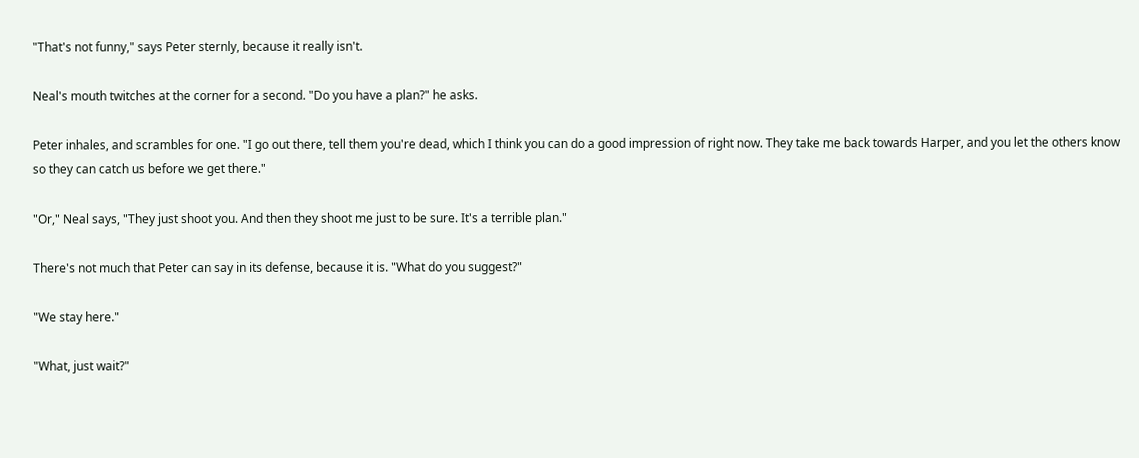"That's not funny," says Peter sternly, because it really isn't.

Neal's mouth twitches at the corner for a second. "Do you have a plan?" he asks.

Peter inhales, and scrambles for one. "I go out there, tell them you're dead, which I think you can do a good impression of right now. They take me back towards Harper, and you let the others know so they can catch us before we get there."

"Or," Neal says, "They just shoot you. And then they shoot me just to be sure. It's a terrible plan."

There's not much that Peter can say in its defense, because it is. "What do you suggest?"

"We stay here."

"What, just wait?"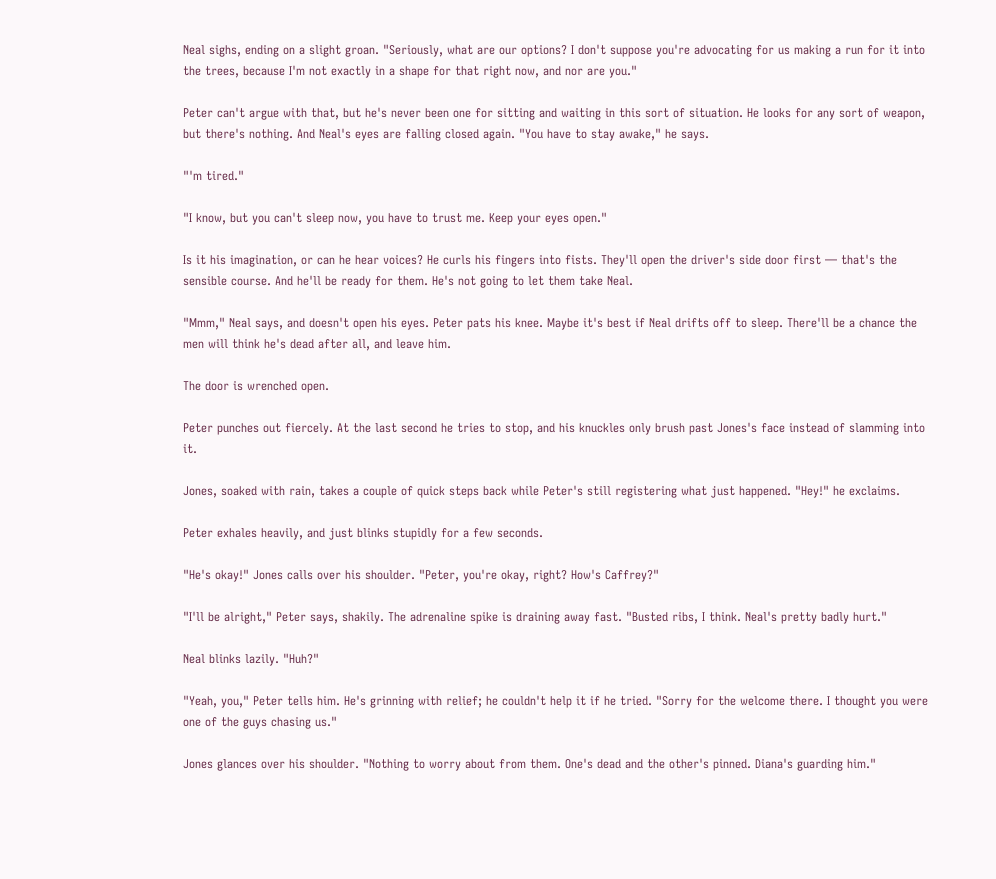Neal sighs, ending on a slight groan. "Seriously, what are our options? I don't suppose you're advocating for us making a run for it into the trees, because I'm not exactly in a shape for that right now, and nor are you."

Peter can't argue with that, but he's never been one for sitting and waiting in this sort of situation. He looks for any sort of weapon, but there's nothing. And Neal's eyes are falling closed again. "You have to stay awake," he says.

"'m tired."

"I know, but you can't sleep now, you have to trust me. Keep your eyes open."

Is it his imagination, or can he hear voices? He curls his fingers into fists. They'll open the driver's side door first — that's the sensible course. And he'll be ready for them. He's not going to let them take Neal.

"Mmm," Neal says, and doesn't open his eyes. Peter pats his knee. Maybe it's best if Neal drifts off to sleep. There'll be a chance the men will think he's dead after all, and leave him.

The door is wrenched open.

Peter punches out fiercely. At the last second he tries to stop, and his knuckles only brush past Jones's face instead of slamming into it.

Jones, soaked with rain, takes a couple of quick steps back while Peter's still registering what just happened. "Hey!" he exclaims.

Peter exhales heavily, and just blinks stupidly for a few seconds.

"He's okay!" Jones calls over his shoulder. "Peter, you're okay, right? How's Caffrey?"

"I'll be alright," Peter says, shakily. The adrenaline spike is draining away fast. "Busted ribs, I think. Neal's pretty badly hurt."

Neal blinks lazily. "Huh?"

"Yeah, you," Peter tells him. He's grinning with relief; he couldn't help it if he tried. "Sorry for the welcome there. I thought you were one of the guys chasing us."

Jones glances over his shoulder. "Nothing to worry about from them. One's dead and the other's pinned. Diana's guarding him."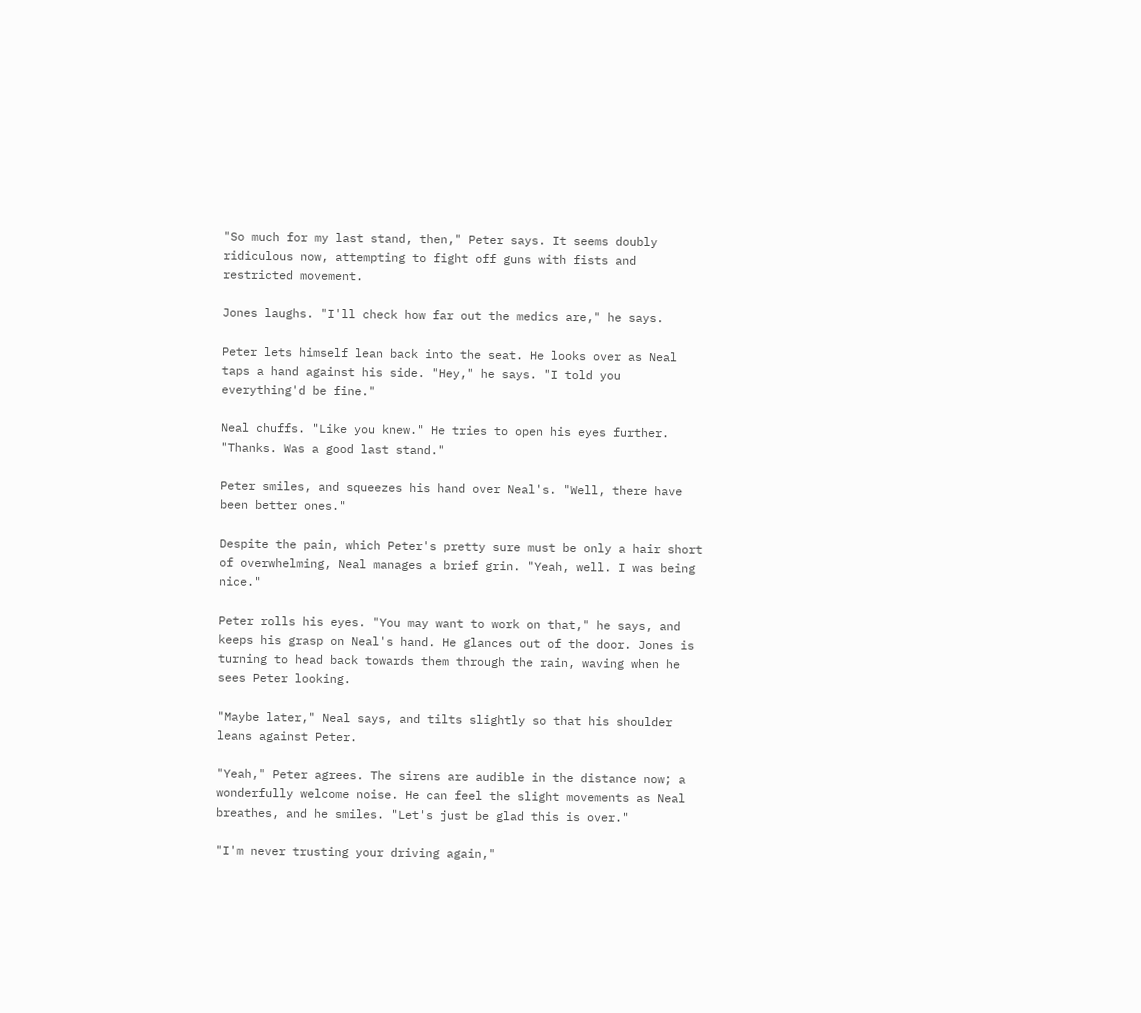"So much for my last stand, then," Peter says. It seems doubly ridiculous now, attempting to fight off guns with fists and restricted movement.

Jones laughs. "I'll check how far out the medics are," he says.

Peter lets himself lean back into the seat. He looks over as Neal taps a hand against his side. "Hey," he says. "I told you everything'd be fine."

Neal chuffs. "Like you knew." He tries to open his eyes further. "Thanks. Was a good last stand."

Peter smiles, and squeezes his hand over Neal's. "Well, there have been better ones."

Despite the pain, which Peter's pretty sure must be only a hair short of overwhelming, Neal manages a brief grin. "Yeah, well. I was being nice."

Peter rolls his eyes. "You may want to work on that," he says, and keeps his grasp on Neal's hand. He glances out of the door. Jones is turning to head back towards them through the rain, waving when he sees Peter looking.

"Maybe later," Neal says, and tilts slightly so that his shoulder leans against Peter.

"Yeah," Peter agrees. The sirens are audible in the distance now; a wonderfully welcome noise. He can feel the slight movements as Neal breathes, and he smiles. "Let's just be glad this is over."

"I'm never trusting your driving again,"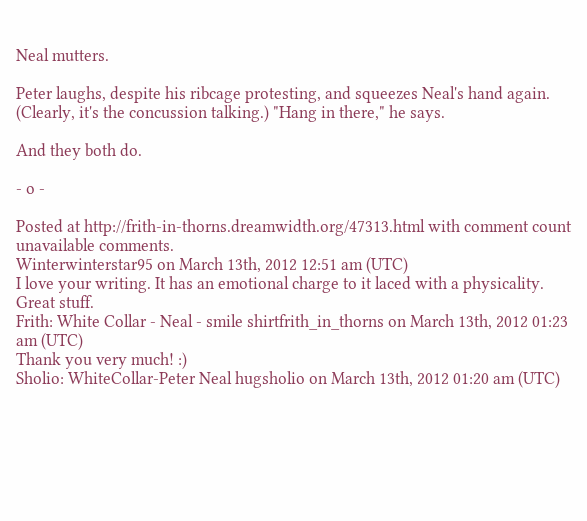Neal mutters.

Peter laughs, despite his ribcage protesting, and squeezes Neal's hand again. (Clearly, it's the concussion talking.) "Hang in there," he says.

And they both do.

- o -

Posted at http://frith-in-thorns.dreamwidth.org/47313.html with comment count unavailable comments.
Winterwinterstar95 on March 13th, 2012 12:51 am (UTC)
I love your writing. It has an emotional charge to it laced with a physicality. Great stuff.
Frith: White Collar - Neal - smile shirtfrith_in_thorns on March 13th, 2012 01:23 am (UTC)
Thank you very much! :)
Sholio: WhiteCollar-Peter Neal hugsholio on March 13th, 2012 01:20 am (UTC)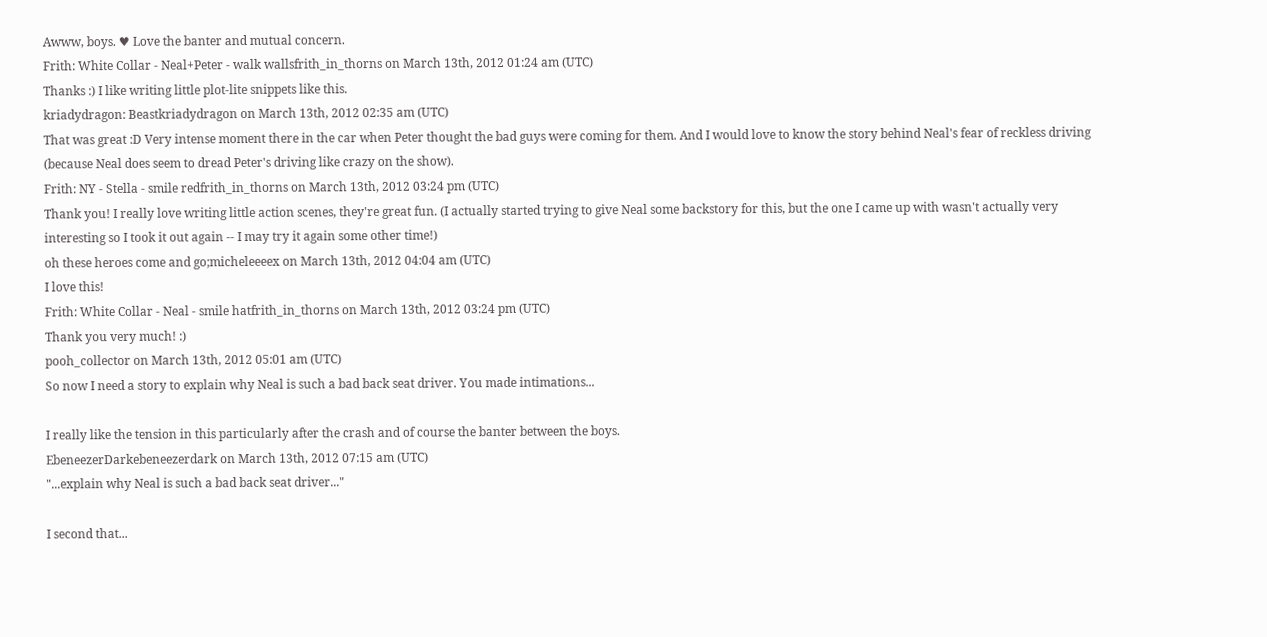Awww, boys. ♥ Love the banter and mutual concern.
Frith: White Collar - Neal+Peter - walk wallsfrith_in_thorns on March 13th, 2012 01:24 am (UTC)
Thanks :) I like writing little plot-lite snippets like this.
kriadydragon: Beastkriadydragon on March 13th, 2012 02:35 am (UTC)
That was great :D Very intense moment there in the car when Peter thought the bad guys were coming for them. And I would love to know the story behind Neal's fear of reckless driving (because Neal does seem to dread Peter's driving like crazy on the show).
Frith: NY - Stella - smile redfrith_in_thorns on March 13th, 2012 03:24 pm (UTC)
Thank you! I really love writing little action scenes, they're great fun. (I actually started trying to give Neal some backstory for this, but the one I came up with wasn't actually very interesting so I took it out again -- I may try it again some other time!)
oh these heroes come and go;micheleeeex on March 13th, 2012 04:04 am (UTC)
I love this!
Frith: White Collar - Neal - smile hatfrith_in_thorns on March 13th, 2012 03:24 pm (UTC)
Thank you very much! :)
pooh_collector on March 13th, 2012 05:01 am (UTC)
So now I need a story to explain why Neal is such a bad back seat driver. You made intimations...

I really like the tension in this particularly after the crash and of course the banter between the boys.
EbeneezerDarkebeneezerdark on March 13th, 2012 07:15 am (UTC)
"...explain why Neal is such a bad back seat driver..."

I second that...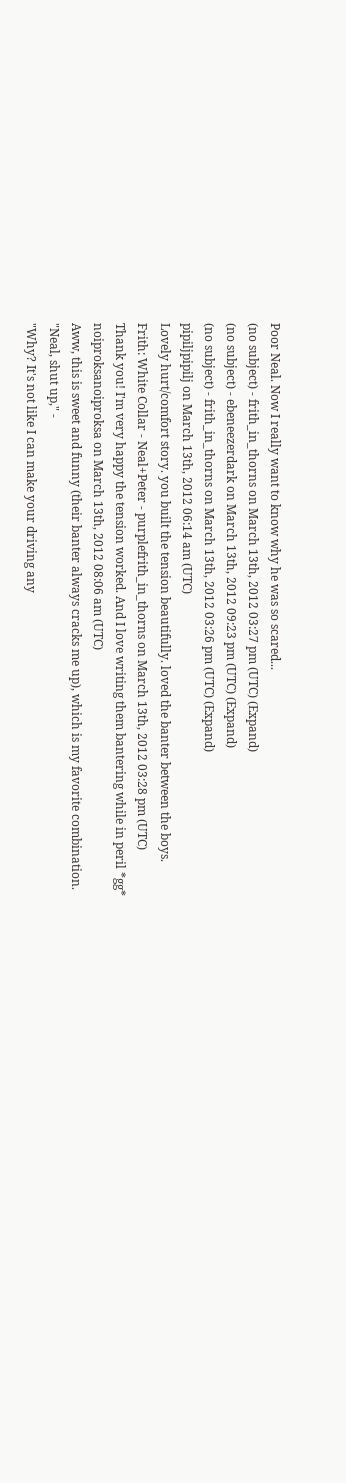Poor Neal. Now I really want to know why he was so scared...
(no subject) - frith_in_thorns on March 13th, 2012 03:27 pm (UTC) (Expand)
(no subject) - ebeneezerdark on March 13th, 2012 09:23 pm (UTC) (Expand)
(no subject) - frith_in_thorns on March 13th, 2012 03:26 pm (UTC) (Expand)
pipiljpipilj on March 13th, 2012 06:14 am (UTC)
Lovely hurt/comfort story. you built the tension beautifully. loved the banter between the boys.
Frith: White Collar - Neal+Peter - purplefrith_in_thorns on March 13th, 2012 03:28 pm (UTC)
Thank you! I'm very happy the tension worked. And I love writing them bantering while in peril *gg*
noiproksanoiproksa on March 13th, 2012 08:06 am (UTC)
Aww, this is sweet and funny (their banter always cracks me up), which is my favorite combination.
"Neal, shut up," -
"Why? It's not like I can make your driving any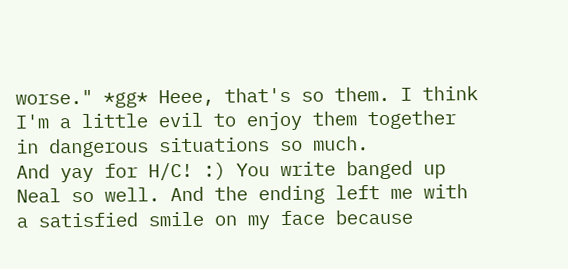worse." *gg* Heee, that's so them. I think I'm a little evil to enjoy them together in dangerous situations so much.
And yay for H/C! :) You write banged up Neal so well. And the ending left me with a satisfied smile on my face because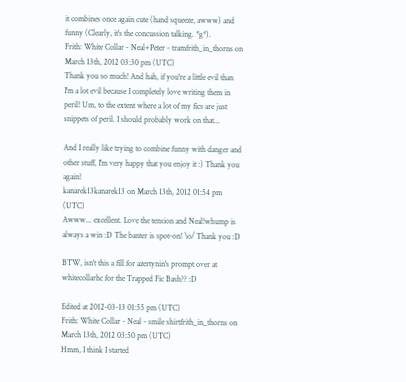it combines once again cute (hand squeeze, awww) and funny (Clearly, it's the concussion talking. *g*).
Frith: White Collar - Neal+Peter - tramfrith_in_thorns on March 13th, 2012 03:30 pm (UTC)
Thank you so much! And hah, if you're a little evil than I'm a lot evil because I completely love writing them in peril! Um, to the extent where a lot of my fics are just snippets of peril. I should probably work on that...

And I really like trying to combine funny with danger and other stuff, I'm very happy that you enjoy it :) Thank you again!
kanarek13kanarek13 on March 13th, 2012 01:54 pm (UTC)
Awww... excellent. Love the tension and Neal!whump is always a win :D The banter is spot-on! \o/ Thank you :D

BTW, isn't this a fill for azertynin's prompt over at whitecollarhc for the Trapped Fic Bash?? :D

Edited at 2012-03-13 01:55 pm (UTC)
Frith: White Collar - Neal - smile shirtfrith_in_thorns on March 13th, 2012 03:50 pm (UTC)
Hmm, I think I started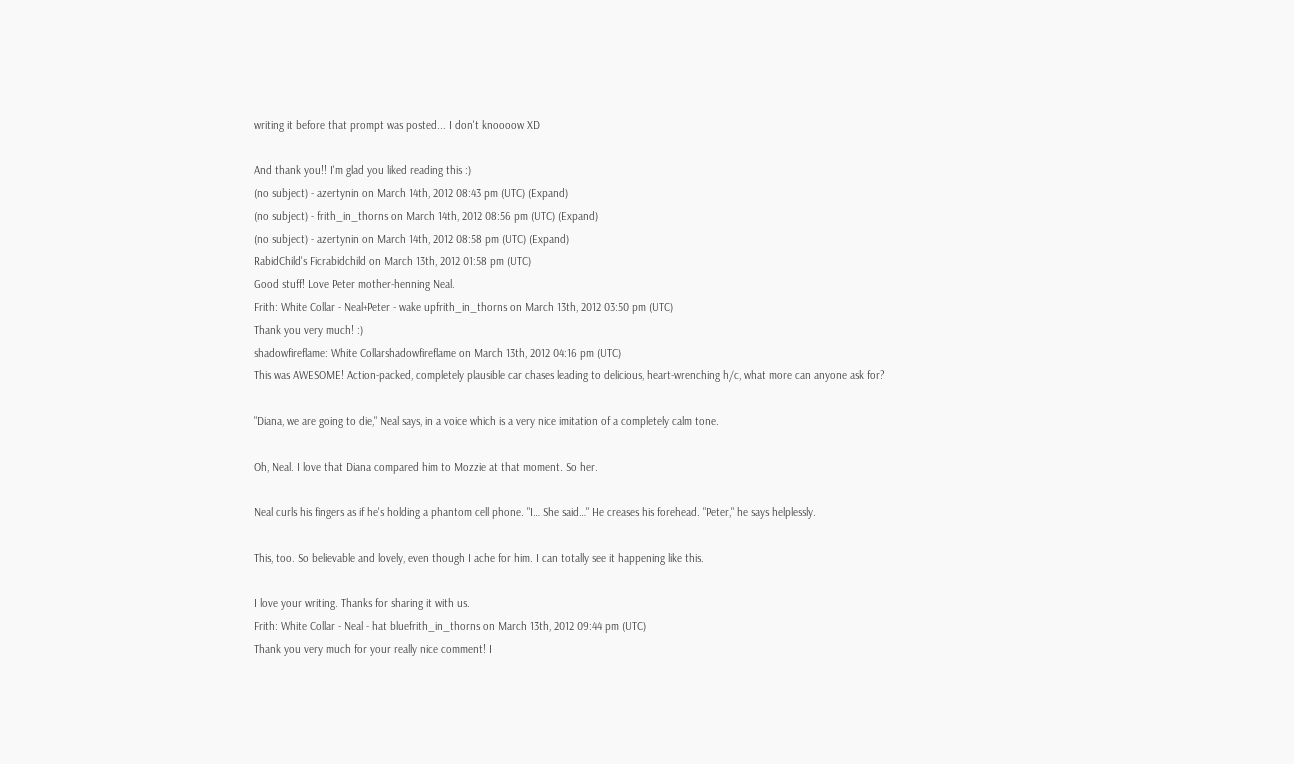writing it before that prompt was posted... I don't knoooow XD

And thank you!! I'm glad you liked reading this :)
(no subject) - azertynin on March 14th, 2012 08:43 pm (UTC) (Expand)
(no subject) - frith_in_thorns on March 14th, 2012 08:56 pm (UTC) (Expand)
(no subject) - azertynin on March 14th, 2012 08:58 pm (UTC) (Expand)
RabidChild's Ficrabidchild on March 13th, 2012 01:58 pm (UTC)
Good stuff! Love Peter mother-henning Neal.
Frith: White Collar - Neal+Peter - wake upfrith_in_thorns on March 13th, 2012 03:50 pm (UTC)
Thank you very much! :)
shadowfireflame: White Collarshadowfireflame on March 13th, 2012 04:16 pm (UTC)
This was AWESOME! Action-packed, completely plausible car chases leading to delicious, heart-wrenching h/c, what more can anyone ask for?

"Diana, we are going to die," Neal says, in a voice which is a very nice imitation of a completely calm tone.

Oh, Neal. I love that Diana compared him to Mozzie at that moment. So her.

Neal curls his fingers as if he's holding a phantom cell phone. "I… She said…" He creases his forehead. "Peter," he says helplessly.

This, too. So believable and lovely, even though I ache for him. I can totally see it happening like this.

I love your writing. Thanks for sharing it with us.
Frith: White Collar - Neal - hat bluefrith_in_thorns on March 13th, 2012 09:44 pm (UTC)
Thank you very much for your really nice comment! I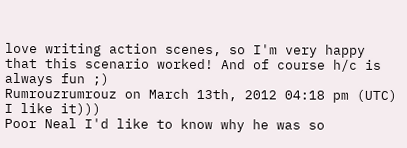love writing action scenes, so I'm very happy that this scenario worked! And of course h/c is always fun ;)
Rumrouzrumrouz on March 13th, 2012 04:18 pm (UTC)
I like it)))
Poor Neal I'd like to know why he was so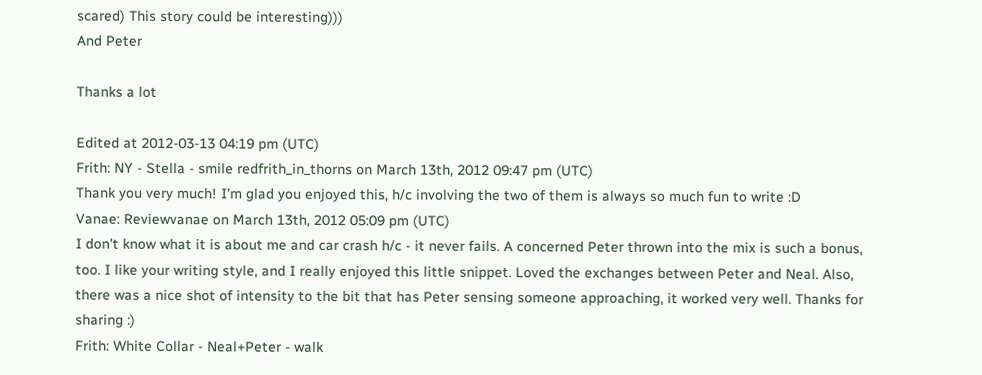scared) This story could be interesting)))
And Peter

Thanks a lot

Edited at 2012-03-13 04:19 pm (UTC)
Frith: NY - Stella - smile redfrith_in_thorns on March 13th, 2012 09:47 pm (UTC)
Thank you very much! I'm glad you enjoyed this, h/c involving the two of them is always so much fun to write :D
Vanae: Reviewvanae on March 13th, 2012 05:09 pm (UTC)
I don't know what it is about me and car crash h/c - it never fails. A concerned Peter thrown into the mix is such a bonus, too. I like your writing style, and I really enjoyed this little snippet. Loved the exchanges between Peter and Neal. Also, there was a nice shot of intensity to the bit that has Peter sensing someone approaching, it worked very well. Thanks for sharing :)
Frith: White Collar - Neal+Peter - walk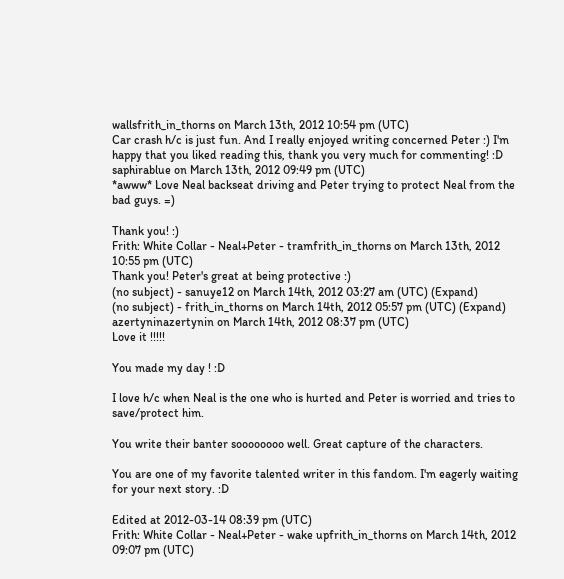wallsfrith_in_thorns on March 13th, 2012 10:54 pm (UTC)
Car crash h/c is just fun. And I really enjoyed writing concerned Peter :) I'm happy that you liked reading this, thank you very much for commenting! :D
saphirablue on March 13th, 2012 09:49 pm (UTC)
*awww* Love Neal backseat driving and Peter trying to protect Neal from the bad guys. =)

Thank you! :)
Frith: White Collar - Neal+Peter - tramfrith_in_thorns on March 13th, 2012 10:55 pm (UTC)
Thank you! Peter's great at being protective :)
(no subject) - sanuye12 on March 14th, 2012 03:27 am (UTC) (Expand)
(no subject) - frith_in_thorns on March 14th, 2012 05:57 pm (UTC) (Expand)
azertyninazertynin on March 14th, 2012 08:37 pm (UTC)
Love it !!!!!

You made my day ! :D

I love h/c when Neal is the one who is hurted and Peter is worried and tries to save/protect him.

You write their banter soooooooo well. Great capture of the characters.

You are one of my favorite talented writer in this fandom. I'm eagerly waiting for your next story. :D

Edited at 2012-03-14 08:39 pm (UTC)
Frith: White Collar - Neal+Peter - wake upfrith_in_thorns on March 14th, 2012 09:07 pm (UTC)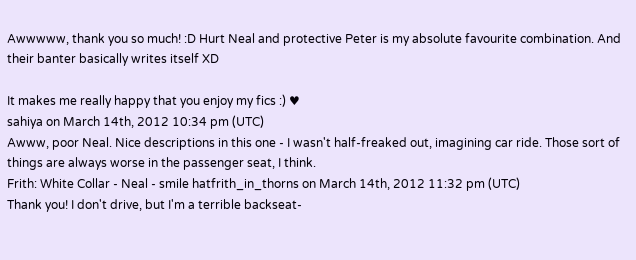Awwwww, thank you so much! :D Hurt Neal and protective Peter is my absolute favourite combination. And their banter basically writes itself XD

It makes me really happy that you enjoy my fics :) ♥
sahiya on March 14th, 2012 10:34 pm (UTC)
Awww, poor Neal. Nice descriptions in this one - I wasn't half-freaked out, imagining car ride. Those sort of things are always worse in the passenger seat, I think.
Frith: White Collar - Neal - smile hatfrith_in_thorns on March 14th, 2012 11:32 pm (UTC)
Thank you! I don't drive, but I'm a terrible backseat-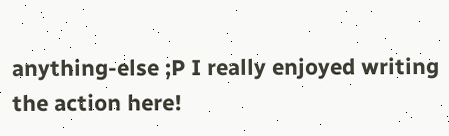anything-else ;P I really enjoyed writing the action here!